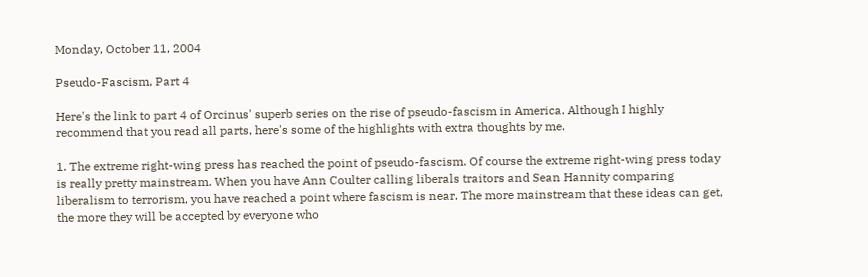Monday, October 11, 2004

Pseudo-Fascism, Part 4

Here's the link to part 4 of Orcinus' superb series on the rise of pseudo-fascism in America. Although I highly recommend that you read all parts, here's some of the highlights with extra thoughts by me.

1. The extreme right-wing press has reached the point of pseudo-fascism. Of course the extreme right-wing press today is really pretty mainstream. When you have Ann Coulter calling liberals traitors and Sean Hannity comparing liberalism to terrorism, you have reached a point where fascism is near. The more mainstream that these ideas can get, the more they will be accepted by everyone who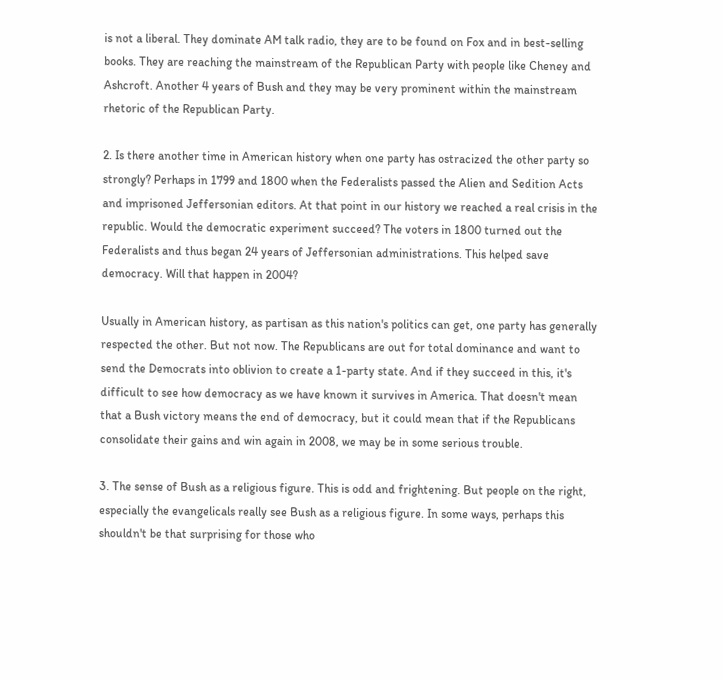is not a liberal. They dominate AM talk radio, they are to be found on Fox and in best-selling books. They are reaching the mainstream of the Republican Party with people like Cheney and Ashcroft. Another 4 years of Bush and they may be very prominent within the mainstream rhetoric of the Republican Party.

2. Is there another time in American history when one party has ostracized the other party so strongly? Perhaps in 1799 and 1800 when the Federalists passed the Alien and Sedition Acts and imprisoned Jeffersonian editors. At that point in our history we reached a real crisis in the republic. Would the democratic experiment succeed? The voters in 1800 turned out the Federalists and thus began 24 years of Jeffersonian administrations. This helped save democracy. Will that happen in 2004?

Usually in American history, as partisan as this nation's politics can get, one party has generally respected the other. But not now. The Republicans are out for total dominance and want to send the Democrats into oblivion to create a 1-party state. And if they succeed in this, it's difficult to see how democracy as we have known it survives in America. That doesn't mean that a Bush victory means the end of democracy, but it could mean that if the Republicans consolidate their gains and win again in 2008, we may be in some serious trouble.

3. The sense of Bush as a religious figure. This is odd and frightening. But people on the right, especially the evangelicals really see Bush as a religious figure. In some ways, perhaps this shouldn't be that surprising for those who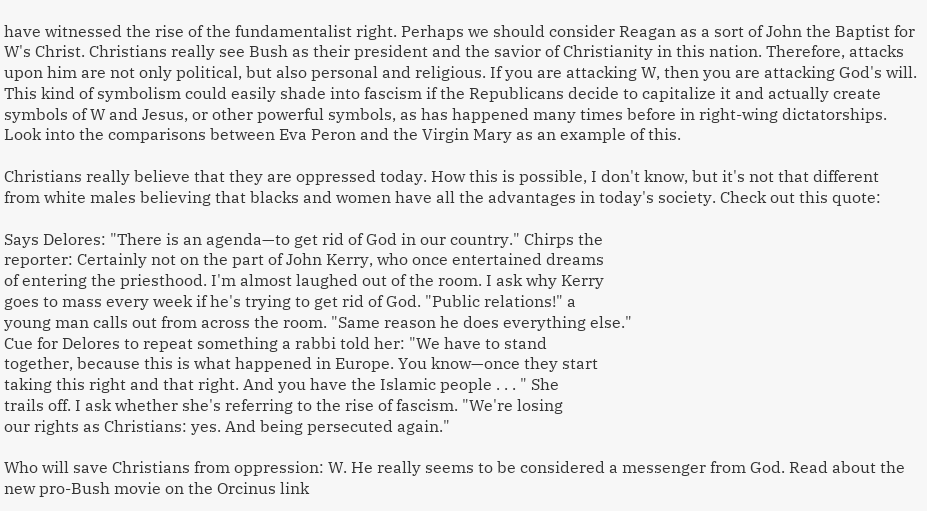have witnessed the rise of the fundamentalist right. Perhaps we should consider Reagan as a sort of John the Baptist for W's Christ. Christians really see Bush as their president and the savior of Christianity in this nation. Therefore, attacks upon him are not only political, but also personal and religious. If you are attacking W, then you are attacking God's will. This kind of symbolism could easily shade into fascism if the Republicans decide to capitalize it and actually create symbols of W and Jesus, or other powerful symbols, as has happened many times before in right-wing dictatorships. Look into the comparisons between Eva Peron and the Virgin Mary as an example of this.

Christians really believe that they are oppressed today. How this is possible, I don't know, but it's not that different from white males believing that blacks and women have all the advantages in today's society. Check out this quote:

Says Delores: "There is an agenda—to get rid of God in our country." Chirps the
reporter: Certainly not on the part of John Kerry, who once entertained dreams
of entering the priesthood. I'm almost laughed out of the room. I ask why Kerry
goes to mass every week if he's trying to get rid of God. "Public relations!" a
young man calls out from across the room. "Same reason he does everything else."
Cue for Delores to repeat something a rabbi told her: "We have to stand
together, because this is what happened in Europe. You know—once they start
taking this right and that right. And you have the Islamic people . . . " She
trails off. I ask whether she's referring to the rise of fascism. "We're losing
our rights as Christians: yes. And being persecuted again."

Who will save Christians from oppression: W. He really seems to be considered a messenger from God. Read about the new pro-Bush movie on the Orcinus link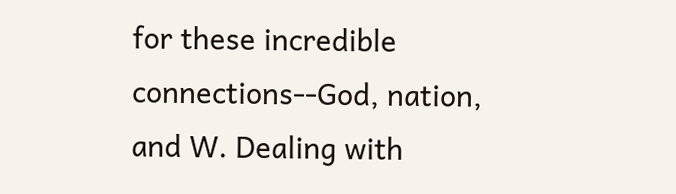for these incredible connections--God, nation, and W. Dealing with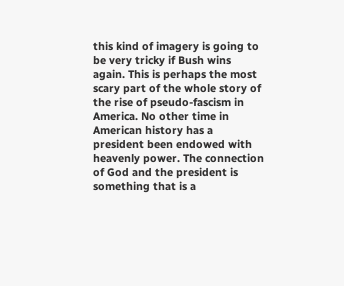this kind of imagery is going to be very tricky if Bush wins again. This is perhaps the most scary part of the whole story of the rise of pseudo-fascism in America. No other time in American history has a president been endowed with heavenly power. The connection of God and the president is something that is a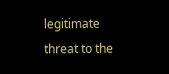legitimate threat to the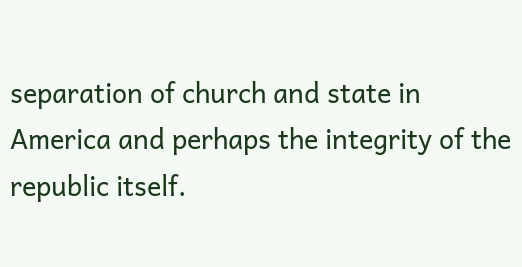separation of church and state in America and perhaps the integrity of the republic itself.